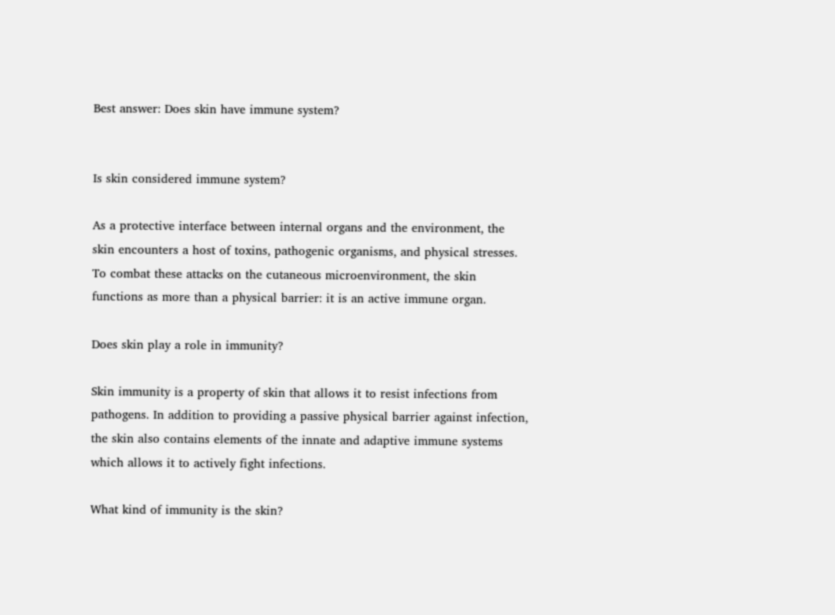Best answer: Does skin have immune system?


Is skin considered immune system?

As a protective interface between internal organs and the environment, the skin encounters a host of toxins, pathogenic organisms, and physical stresses. To combat these attacks on the cutaneous microenvironment, the skin functions as more than a physical barrier: it is an active immune organ.

Does skin play a role in immunity?

Skin immunity is a property of skin that allows it to resist infections from pathogens. In addition to providing a passive physical barrier against infection, the skin also contains elements of the innate and adaptive immune systems which allows it to actively fight infections.

What kind of immunity is the skin?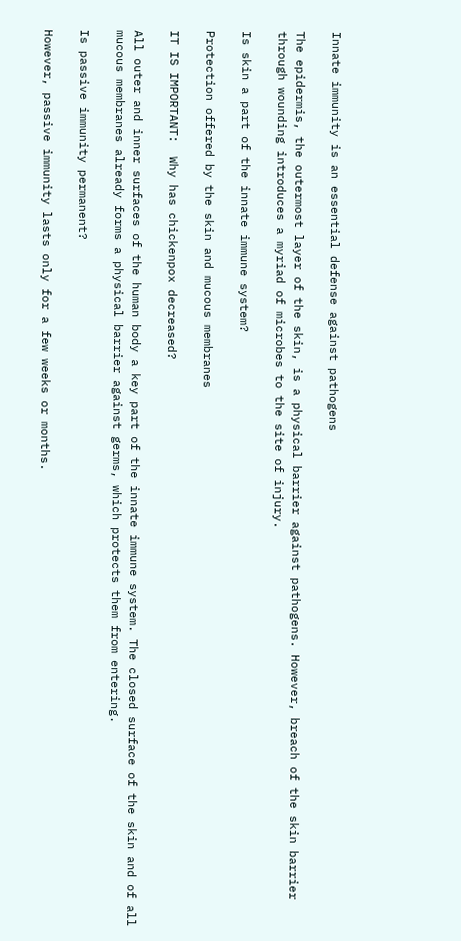Innate immunity is an essential defense against pathogens

The epidermis, the outermost layer of the skin, is a physical barrier against pathogens. However, breach of the skin barrier through wounding introduces a myriad of microbes to the site of injury.

Is skin a part of the innate immune system?

Protection offered by the skin and mucous membranes

IT IS IMPORTANT:  Why has chickenpox decreased?

All outer and inner surfaces of the human body a key part of the innate immune system. The closed surface of the skin and of all mucous membranes already forms a physical barrier against germs, which protects them from entering.

Is passive immunity permanent?

However, passive immunity lasts only for a few weeks or months.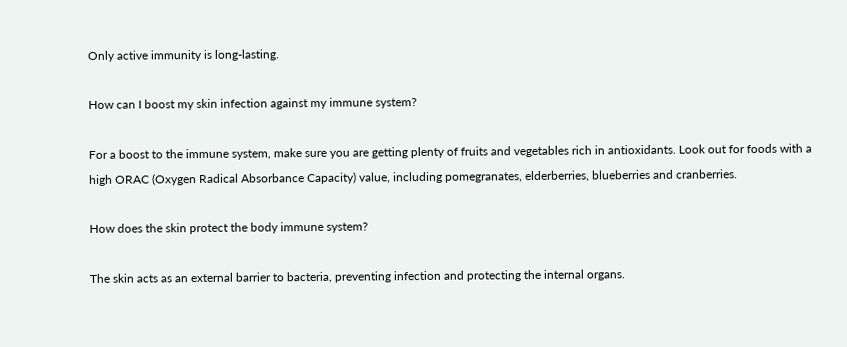Only active immunity is long-lasting.

How can I boost my skin infection against my immune system?

For a boost to the immune system, make sure you are getting plenty of fruits and vegetables rich in antioxidants. Look out for foods with a high ORAC (Oxygen Radical Absorbance Capacity) value, including pomegranates, elderberries, blueberries and cranberries.

How does the skin protect the body immune system?

The skin acts as an external barrier to bacteria, preventing infection and protecting the internal organs.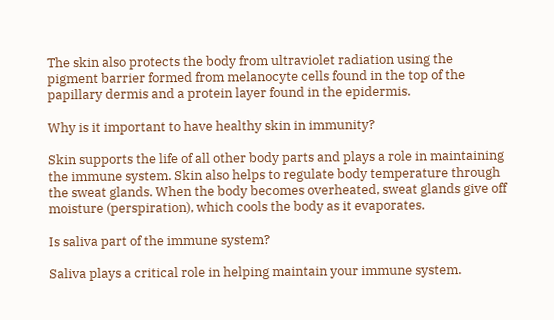The skin also protects the body from ultraviolet radiation using the pigment barrier formed from melanocyte cells found in the top of the papillary dermis and a protein layer found in the epidermis.

Why is it important to have healthy skin in immunity?

Skin supports the life of all other body parts and plays a role in maintaining the immune system. Skin also helps to regulate body temperature through the sweat glands. When the body becomes overheated, sweat glands give off moisture (perspiration), which cools the body as it evaporates.

Is saliva part of the immune system?

Saliva plays a critical role in helping maintain your immune system.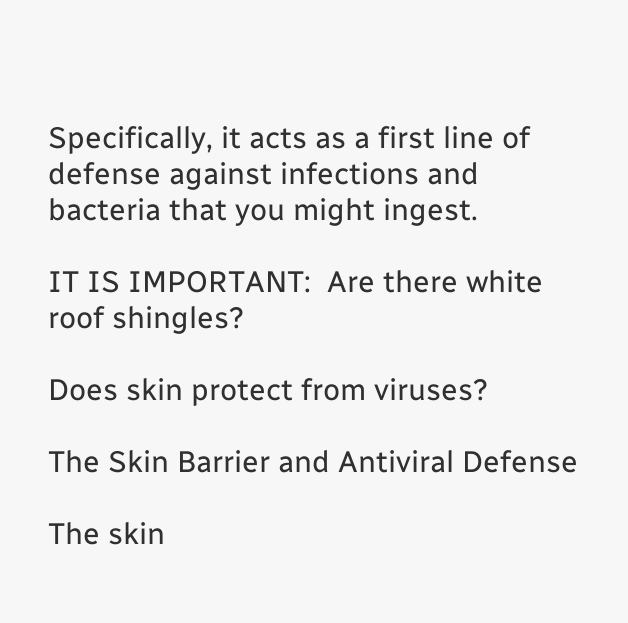Specifically, it acts as a first line of defense against infections and bacteria that you might ingest.

IT IS IMPORTANT:  Are there white roof shingles?

Does skin protect from viruses?

The Skin Barrier and Antiviral Defense

The skin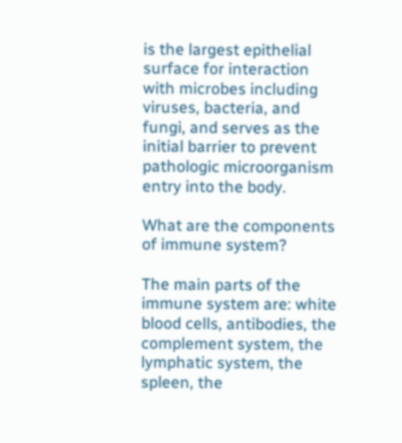is the largest epithelial surface for interaction with microbes including viruses, bacteria, and fungi, and serves as the initial barrier to prevent pathologic microorganism entry into the body.

What are the components of immune system?

The main parts of the immune system are: white blood cells, antibodies, the complement system, the lymphatic system, the spleen, the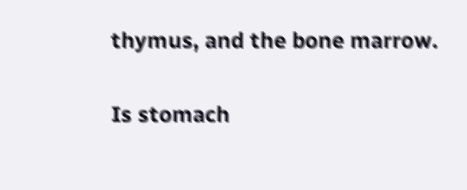thymus, and the bone marrow.

Is stomach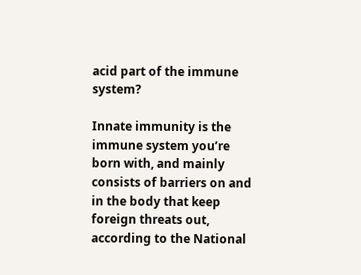acid part of the immune system?

Innate immunity is the immune system you’re born with, and mainly consists of barriers on and in the body that keep foreign threats out, according to the National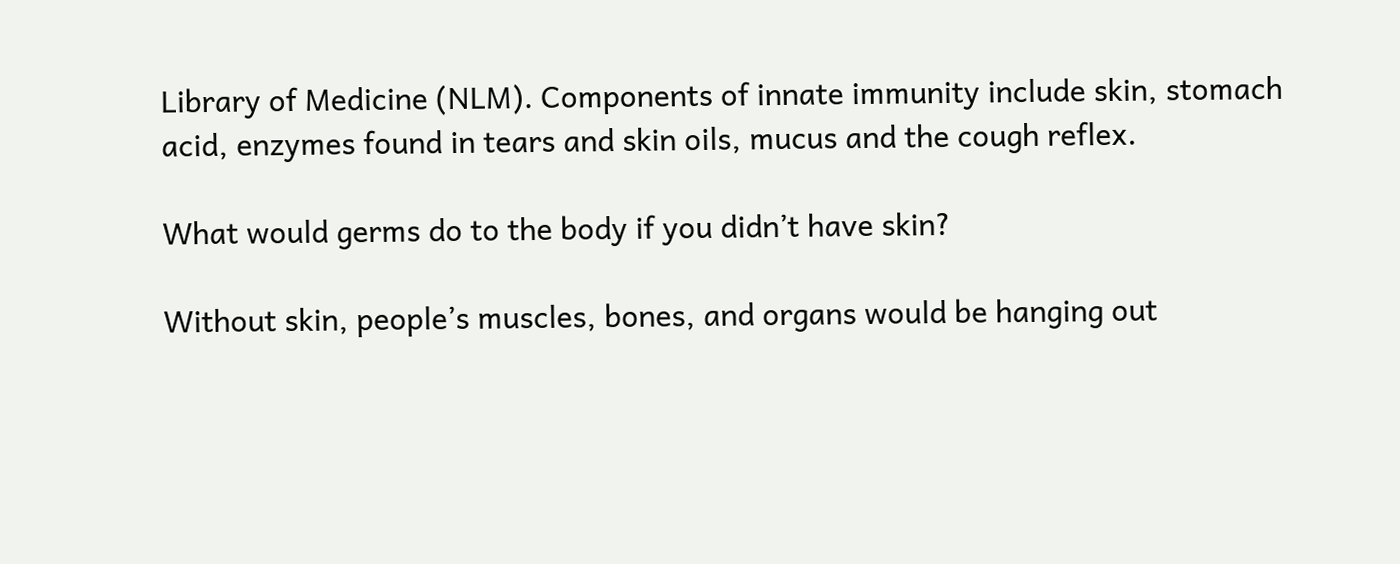Library of Medicine (NLM). Components of innate immunity include skin, stomach acid, enzymes found in tears and skin oils, mucus and the cough reflex.

What would germs do to the body if you didn’t have skin?

Without skin, people’s muscles, bones, and organs would be hanging out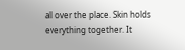all over the place. Skin holds everything together. It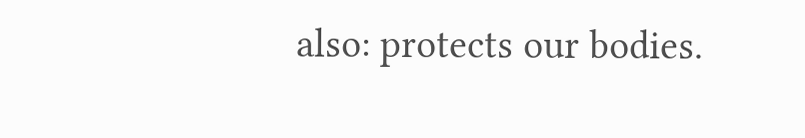also: protects our bodies.